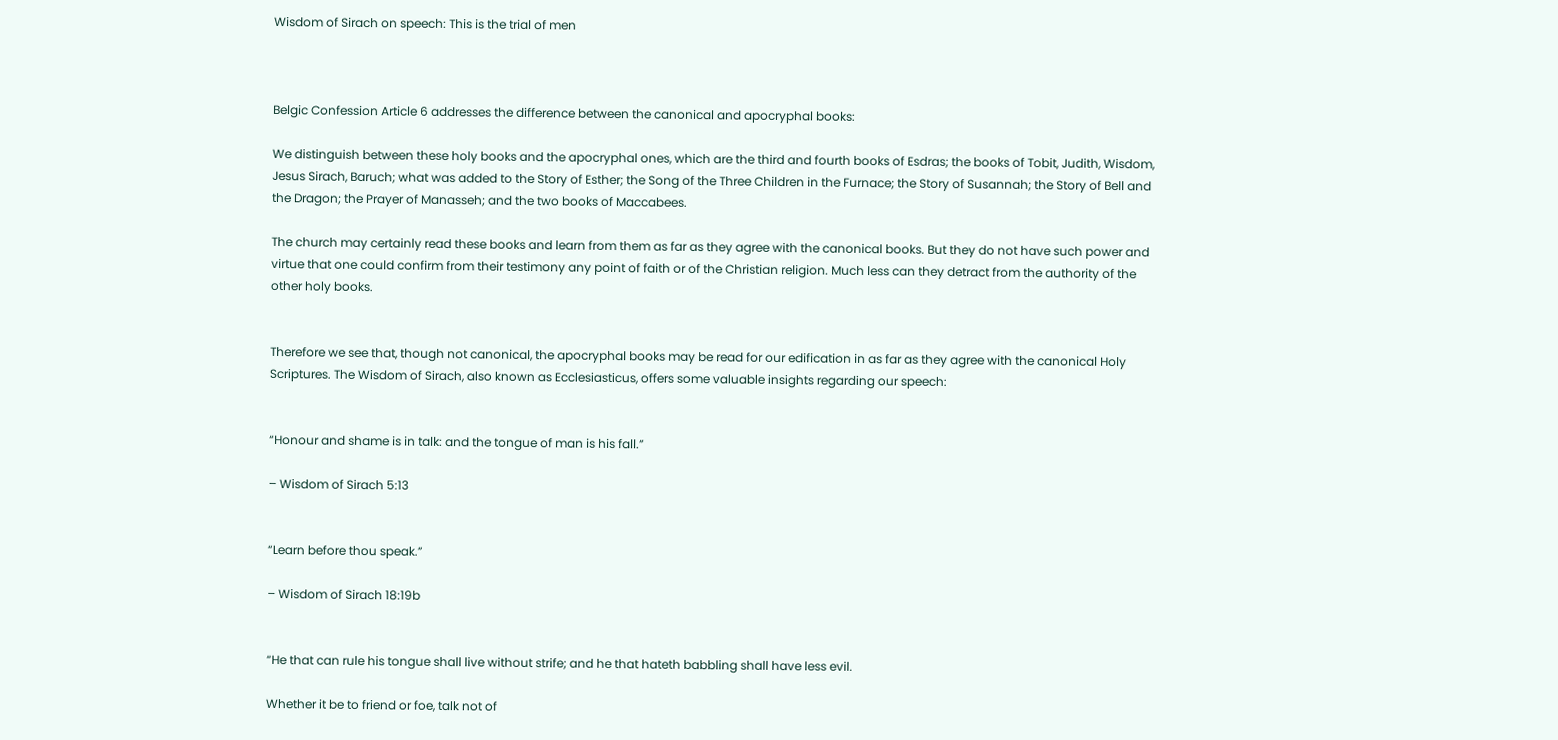Wisdom of Sirach on speech: This is the trial of men



Belgic Confession Article 6 addresses the difference between the canonical and apocryphal books:

We distinguish between these holy books and the apocryphal ones, which are the third and fourth books of Esdras; the books of Tobit, Judith, Wisdom, Jesus Sirach, Baruch; what was added to the Story of Esther; the Song of the Three Children in the Furnace; the Story of Susannah; the Story of Bell and the Dragon; the Prayer of Manasseh; and the two books of Maccabees.

The church may certainly read these books and learn from them as far as they agree with the canonical books. But they do not have such power and virtue that one could confirm from their testimony any point of faith or of the Christian religion. Much less can they detract from the authority of the other holy books.


Therefore we see that, though not canonical, the apocryphal books may be read for our edification in as far as they agree with the canonical Holy Scriptures. The Wisdom of Sirach, also known as Ecclesiasticus, offers some valuable insights regarding our speech:


“Honour and shame is in talk: and the tongue of man is his fall.”

– Wisdom of Sirach 5:13


“Learn before thou speak.”

– Wisdom of Sirach 18:19b


“He that can rule his tongue shall live without strife; and he that hateth babbling shall have less evil.

Whether it be to friend or foe, talk not of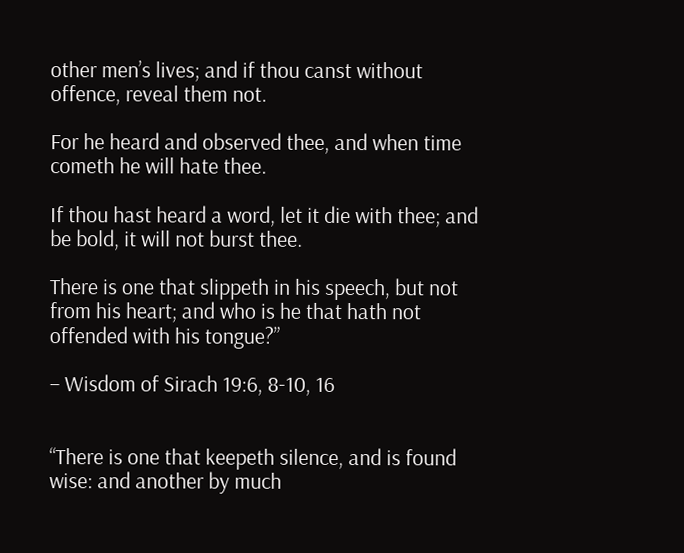other men’s lives; and if thou canst without offence, reveal them not.

For he heard and observed thee, and when time cometh he will hate thee.

If thou hast heard a word, let it die with thee; and be bold, it will not burst thee.

There is one that slippeth in his speech, but not from his heart; and who is he that hath not offended with his tongue?”

– Wisdom of Sirach 19:6, 8-10, 16


“There is one that keepeth silence, and is found wise: and another by much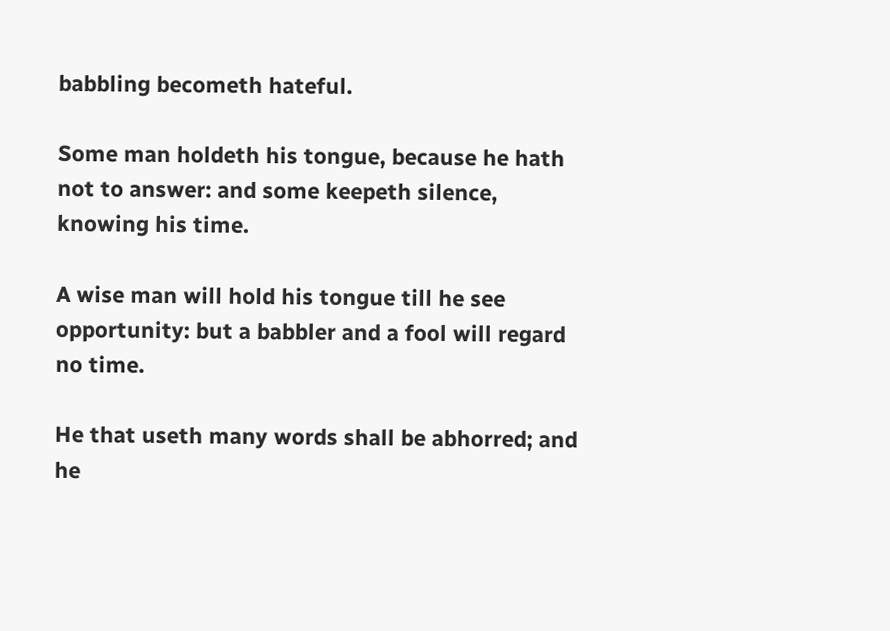babbling becometh hateful.

Some man holdeth his tongue, because he hath not to answer: and some keepeth silence, knowing his time.

A wise man will hold his tongue till he see opportunity: but a babbler and a fool will regard no time.

He that useth many words shall be abhorred; and he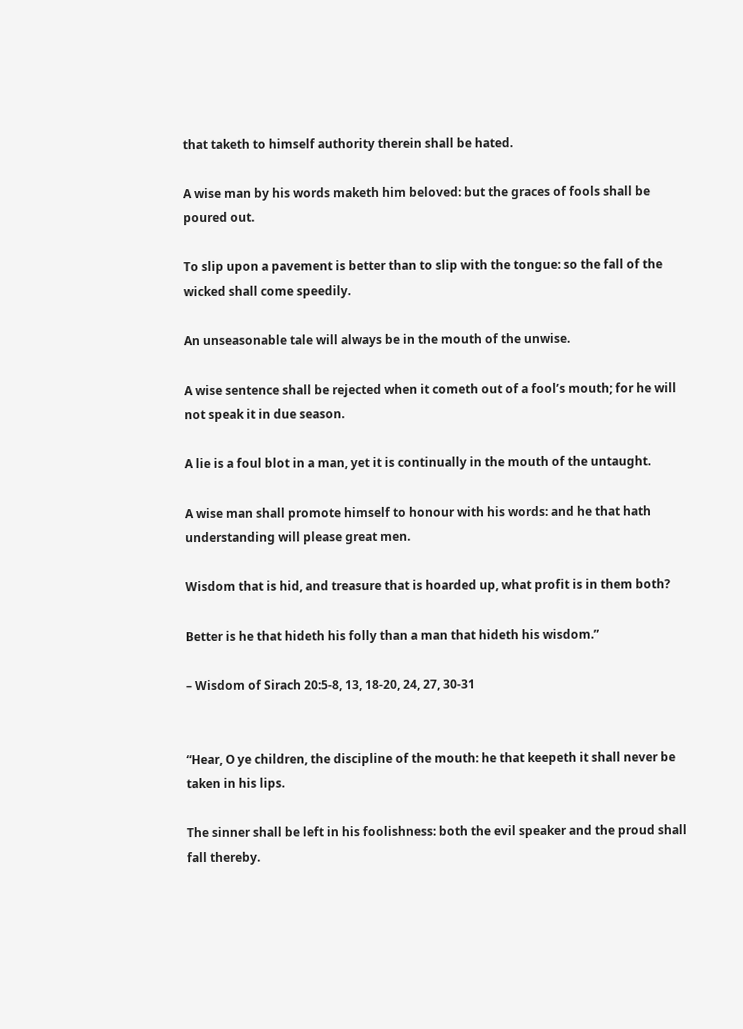that taketh to himself authority therein shall be hated.

A wise man by his words maketh him beloved: but the graces of fools shall be poured out.

To slip upon a pavement is better than to slip with the tongue: so the fall of the wicked shall come speedily.

An unseasonable tale will always be in the mouth of the unwise.

A wise sentence shall be rejected when it cometh out of a fool’s mouth; for he will not speak it in due season.

A lie is a foul blot in a man, yet it is continually in the mouth of the untaught.

A wise man shall promote himself to honour with his words: and he that hath understanding will please great men.

Wisdom that is hid, and treasure that is hoarded up, what profit is in them both?

Better is he that hideth his folly than a man that hideth his wisdom.”

– Wisdom of Sirach 20:5-8, 13, 18-20, 24, 27, 30-31


“Hear, O ye children, the discipline of the mouth: he that keepeth it shall never be taken in his lips.

The sinner shall be left in his foolishness: both the evil speaker and the proud shall fall thereby.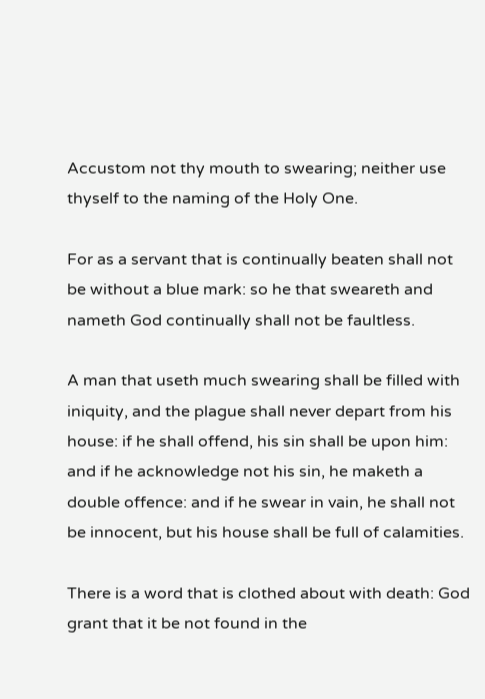Accustom not thy mouth to swearing; neither use thyself to the naming of the Holy One.

For as a servant that is continually beaten shall not be without a blue mark: so he that sweareth and nameth God continually shall not be faultless.

A man that useth much swearing shall be filled with iniquity, and the plague shall never depart from his house: if he shall offend, his sin shall be upon him: and if he acknowledge not his sin, he maketh a double offence: and if he swear in vain, he shall not be innocent, but his house shall be full of calamities.

There is a word that is clothed about with death: God grant that it be not found in the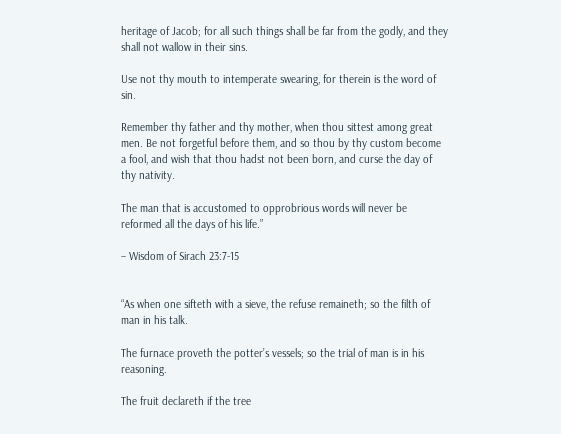heritage of Jacob; for all such things shall be far from the godly, and they shall not wallow in their sins.

Use not thy mouth to intemperate swearing, for therein is the word of sin.

Remember thy father and thy mother, when thou sittest among great men. Be not forgetful before them, and so thou by thy custom become a fool, and wish that thou hadst not been born, and curse the day of thy nativity.

The man that is accustomed to opprobrious words will never be reformed all the days of his life.”

– Wisdom of Sirach 23:7-15


“As when one sifteth with a sieve, the refuse remaineth; so the filth of man in his talk.

The furnace proveth the potter’s vessels; so the trial of man is in his reasoning.

The fruit declareth if the tree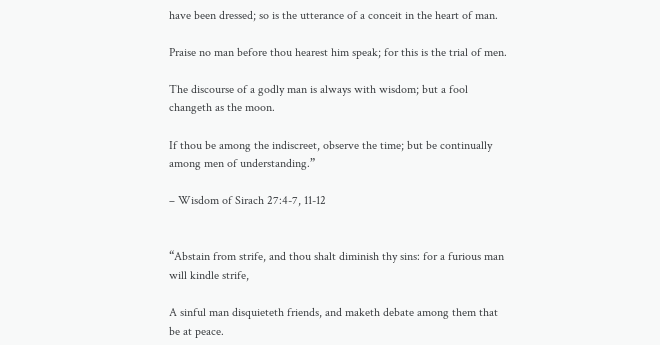have been dressed; so is the utterance of a conceit in the heart of man.

Praise no man before thou hearest him speak; for this is the trial of men.

The discourse of a godly man is always with wisdom; but a fool changeth as the moon.

If thou be among the indiscreet, observe the time; but be continually among men of understanding.”

– Wisdom of Sirach 27:4-7, 11-12


“Abstain from strife, and thou shalt diminish thy sins: for a furious man will kindle strife,

A sinful man disquieteth friends, and maketh debate among them that be at peace.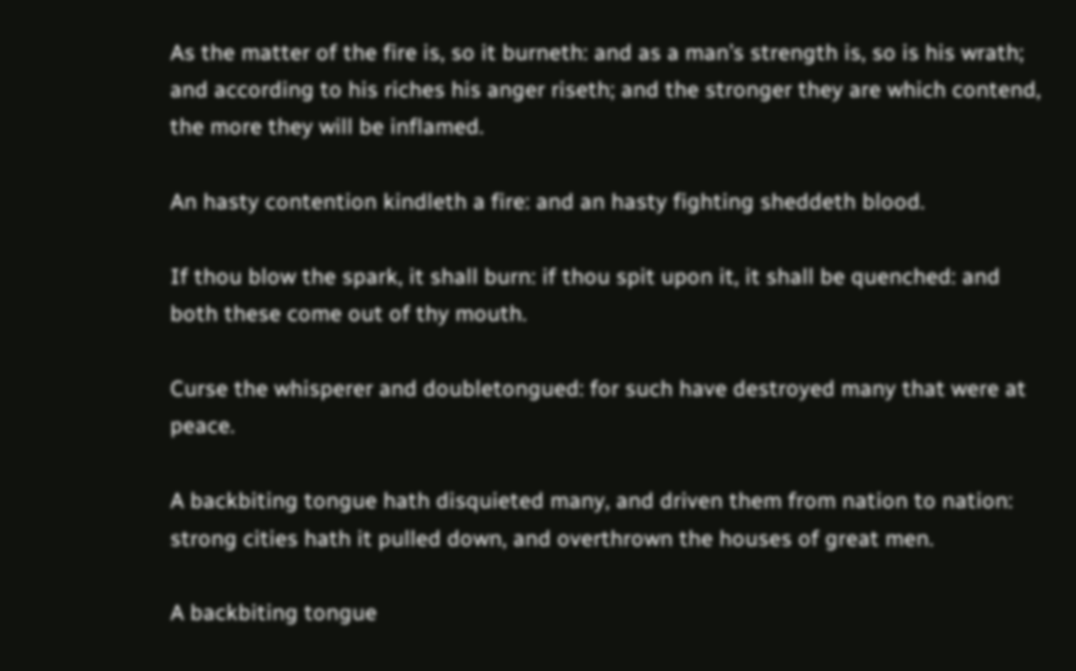As the matter of the fire is, so it burneth: and as a man’s strength is, so is his wrath; and according to his riches his anger riseth; and the stronger they are which contend, the more they will be inflamed.

An hasty contention kindleth a fire: and an hasty fighting sheddeth blood.

If thou blow the spark, it shall burn: if thou spit upon it, it shall be quenched: and both these come out of thy mouth.

Curse the whisperer and doubletongued: for such have destroyed many that were at peace.

A backbiting tongue hath disquieted many, and driven them from nation to nation: strong cities hath it pulled down, and overthrown the houses of great men.

A backbiting tongue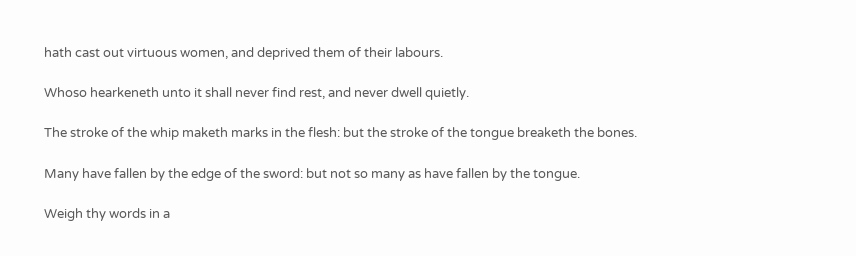hath cast out virtuous women, and deprived them of their labours.

Whoso hearkeneth unto it shall never find rest, and never dwell quietly.

The stroke of the whip maketh marks in the flesh: but the stroke of the tongue breaketh the bones.

Many have fallen by the edge of the sword: but not so many as have fallen by the tongue.

Weigh thy words in a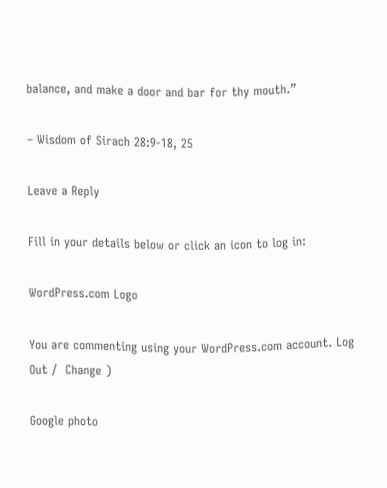balance, and make a door and bar for thy mouth.”

– Wisdom of Sirach 28:9-18, 25

Leave a Reply

Fill in your details below or click an icon to log in:

WordPress.com Logo

You are commenting using your WordPress.com account. Log Out /  Change )

Google photo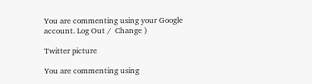You are commenting using your Google account. Log Out /  Change )

Twitter picture

You are commenting using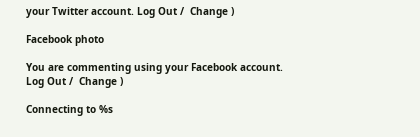your Twitter account. Log Out /  Change )

Facebook photo

You are commenting using your Facebook account. Log Out /  Change )

Connecting to %s